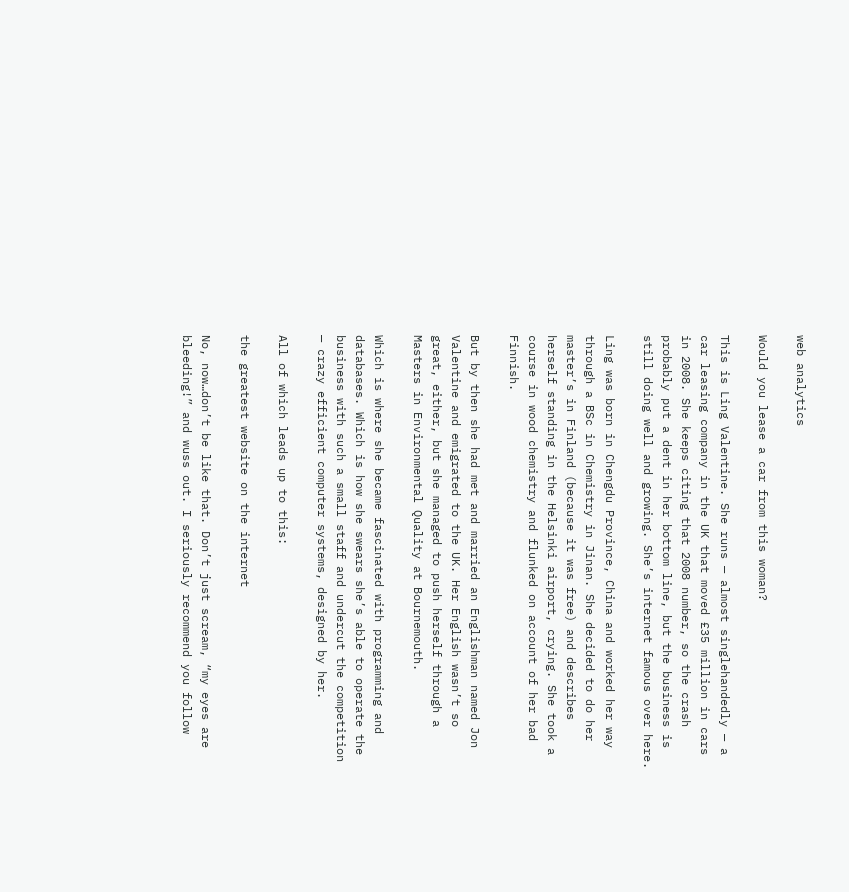web analytics

Would you lease a car from this woman?

This is Ling Valentine. She runs — almost singlehandedly — a car leasing company in the UK that moved £35 million in cars in 2008. She keeps citing that 2008 number, so the crash probably put a dent in her bottom line, but the business is still doing well and growing. She’s internet famous over here.

Ling was born in Chengdu Province, China and worked her way through a BSc in Chemistry in Jinan. She decided to do her master’s in Finland (because it was free) and describes herself standing in the Helsinki airport, crying. She took a course in wood chemistry and flunked on account of her bad Finnish.

But by then she had met and married an Englishman named Jon Valentine and emigrated to the UK. Her English wasn’t so great, either, but she managed to push herself through a Masters in Environmental Quality at Bournemouth.

Which is where she became fascinated with programming and databases. Which is how she swears she’s able to operate the business with such a small staff and undercut the competition — crazy efficient computer systems, designed by her.

All of which leads up to this:

the greatest website on the internet

No, now…don’t be like that. Don’t just scream, “my eyes are bleeding!” and wuss out. I seriously recommend you follow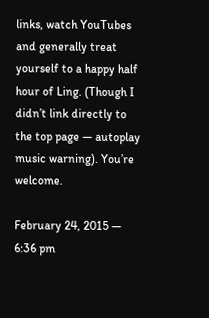links, watch YouTubes and generally treat yourself to a happy half hour of Ling. (Though I didn’t link directly to the top page — autoplay music warning). You’re welcome.

February 24, 2015 — 6:36 pm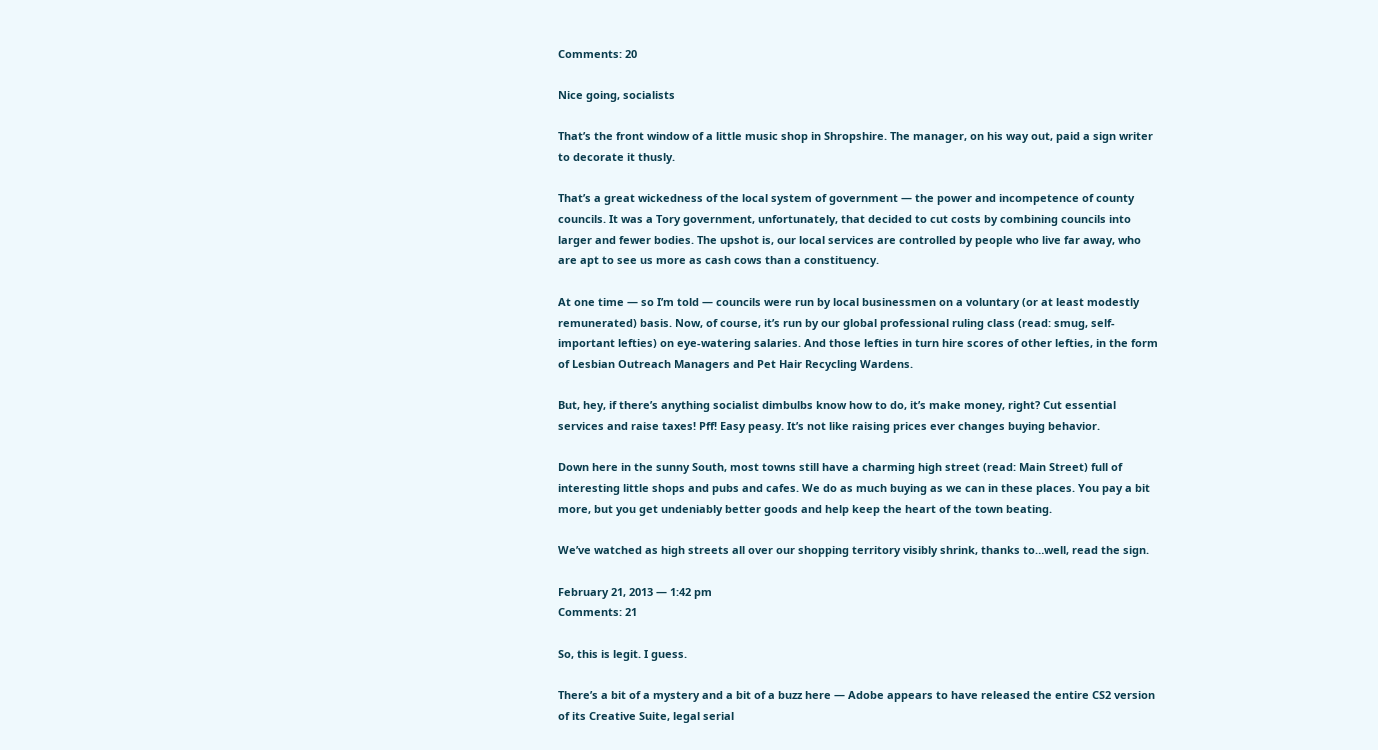Comments: 20

Nice going, socialists

That’s the front window of a little music shop in Shropshire. The manager, on his way out, paid a sign writer to decorate it thusly.

That’s a great wickedness of the local system of government — the power and incompetence of county councils. It was a Tory government, unfortunately, that decided to cut costs by combining councils into larger and fewer bodies. The upshot is, our local services are controlled by people who live far away, who are apt to see us more as cash cows than a constituency.

At one time — so I’m told — councils were run by local businessmen on a voluntary (or at least modestly remunerated) basis. Now, of course, it’s run by our global professional ruling class (read: smug, self-important lefties) on eye-watering salaries. And those lefties in turn hire scores of other lefties, in the form of Lesbian Outreach Managers and Pet Hair Recycling Wardens.

But, hey, if there’s anything socialist dimbulbs know how to do, it’s make money, right? Cut essential services and raise taxes! Pff! Easy peasy. It’s not like raising prices ever changes buying behavior.

Down here in the sunny South, most towns still have a charming high street (read: Main Street) full of interesting little shops and pubs and cafes. We do as much buying as we can in these places. You pay a bit more, but you get undeniably better goods and help keep the heart of the town beating.

We’ve watched as high streets all over our shopping territory visibly shrink, thanks to…well, read the sign.

February 21, 2013 — 1:42 pm
Comments: 21

So, this is legit. I guess.

There’s a bit of a mystery and a bit of a buzz here — Adobe appears to have released the entire CS2 version of its Creative Suite, legal serial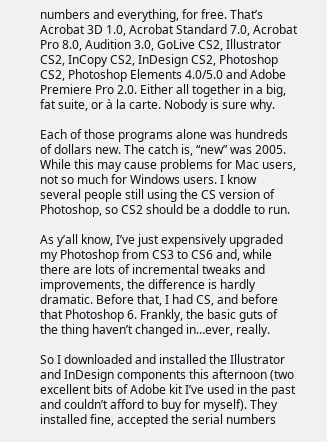numbers and everything, for free. That’s Acrobat 3D 1.0, Acrobat Standard 7.0, Acrobat Pro 8.0, Audition 3.0, GoLive CS2, Illustrator CS2, InCopy CS2, InDesign CS2, Photoshop CS2, Photoshop Elements 4.0/5.0 and Adobe Premiere Pro 2.0. Either all together in a big, fat suite, or à la carte. Nobody is sure why.

Each of those programs alone was hundreds of dollars new. The catch is, “new” was 2005. While this may cause problems for Mac users, not so much for Windows users. I know several people still using the CS version of Photoshop, so CS2 should be a doddle to run.

As y’all know, I’ve just expensively upgraded my Photoshop from CS3 to CS6 and, while there are lots of incremental tweaks and improvements, the difference is hardly dramatic. Before that, I had CS, and before that Photoshop 6. Frankly, the basic guts of the thing haven’t changed in…ever, really.

So I downloaded and installed the Illustrator and InDesign components this afternoon (two excellent bits of Adobe kit I’ve used in the past and couldn’t afford to buy for myself). They installed fine, accepted the serial numbers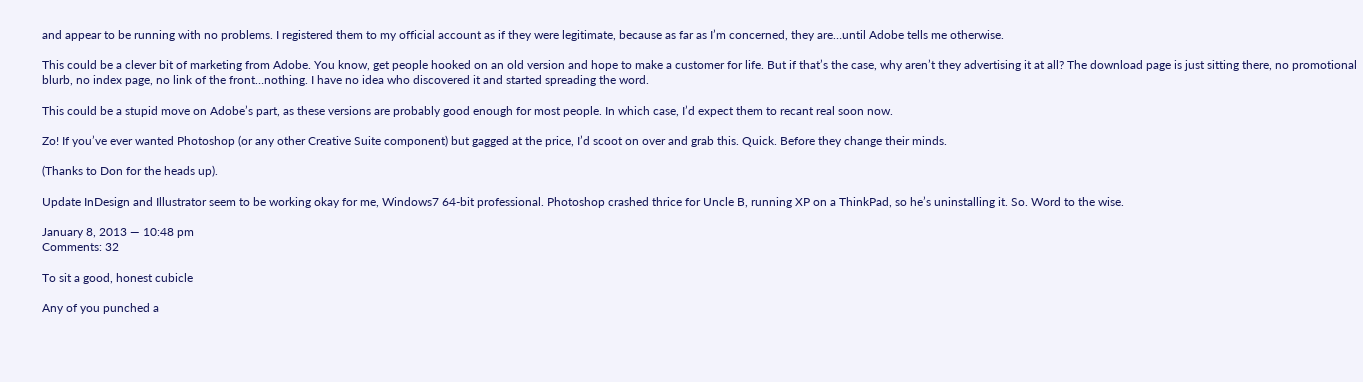and appear to be running with no problems. I registered them to my official account as if they were legitimate, because as far as I’m concerned, they are…until Adobe tells me otherwise.

This could be a clever bit of marketing from Adobe. You know, get people hooked on an old version and hope to make a customer for life. But if that’s the case, why aren’t they advertising it at all? The download page is just sitting there, no promotional blurb, no index page, no link of the front…nothing. I have no idea who discovered it and started spreading the word.

This could be a stupid move on Adobe’s part, as these versions are probably good enough for most people. In which case, I’d expect them to recant real soon now.

Zo! If you’ve ever wanted Photoshop (or any other Creative Suite component) but gagged at the price, I’d scoot on over and grab this. Quick. Before they change their minds.

(Thanks to Don for the heads up).

Update InDesign and Illustrator seem to be working okay for me, Windows7 64-bit professional. Photoshop crashed thrice for Uncle B, running XP on a ThinkPad, so he’s uninstalling it. So. Word to the wise.

January 8, 2013 — 10:48 pm
Comments: 32

To sit a good, honest cubicle

Any of you punched a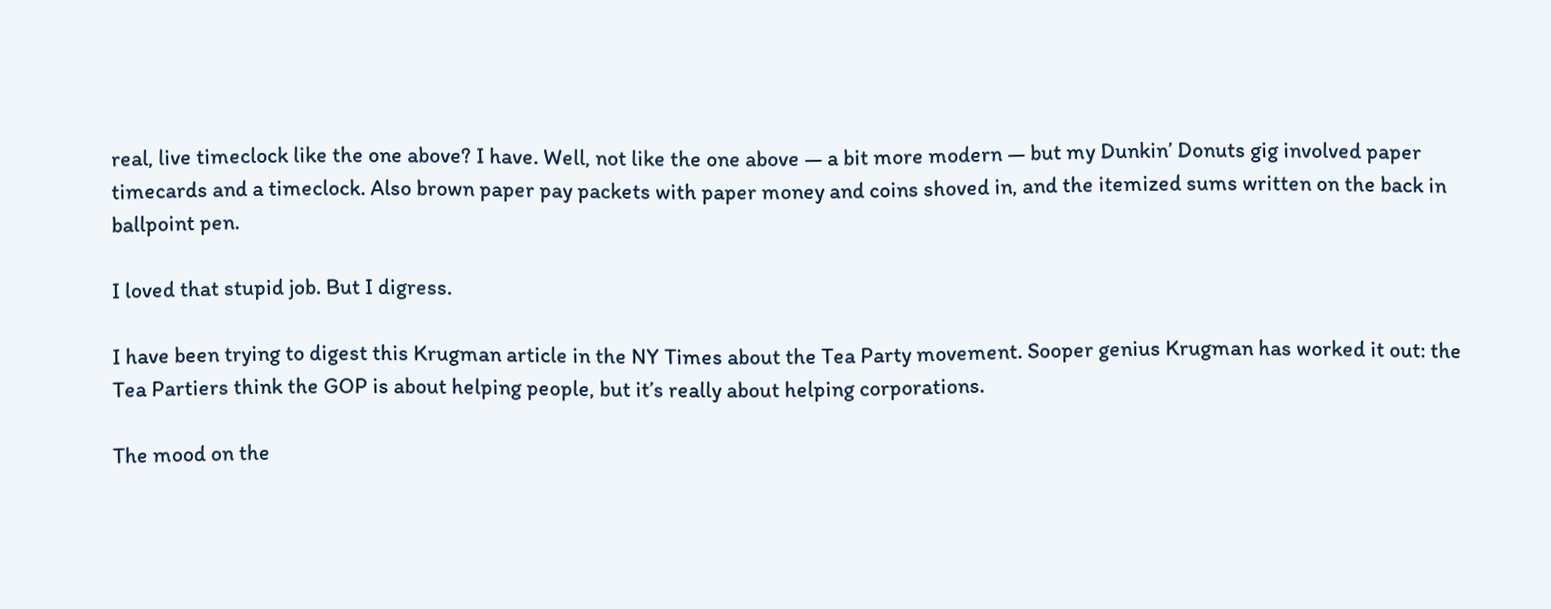real, live timeclock like the one above? I have. Well, not like the one above — a bit more modern — but my Dunkin’ Donuts gig involved paper timecards and a timeclock. Also brown paper pay packets with paper money and coins shoved in, and the itemized sums written on the back in ballpoint pen.

I loved that stupid job. But I digress.

I have been trying to digest this Krugman article in the NY Times about the Tea Party movement. Sooper genius Krugman has worked it out: the Tea Partiers think the GOP is about helping people, but it’s really about helping corporations.

The mood on the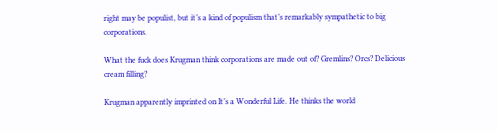right may be populist, but it’s a kind of populism that’s remarkably sympathetic to big corporations.

What the fuck does Krugman think corporations are made out of? Gremlins? Orcs? Delicious cream filling?

Krugman apparently imprinted on It’s a Wonderful Life. He thinks the world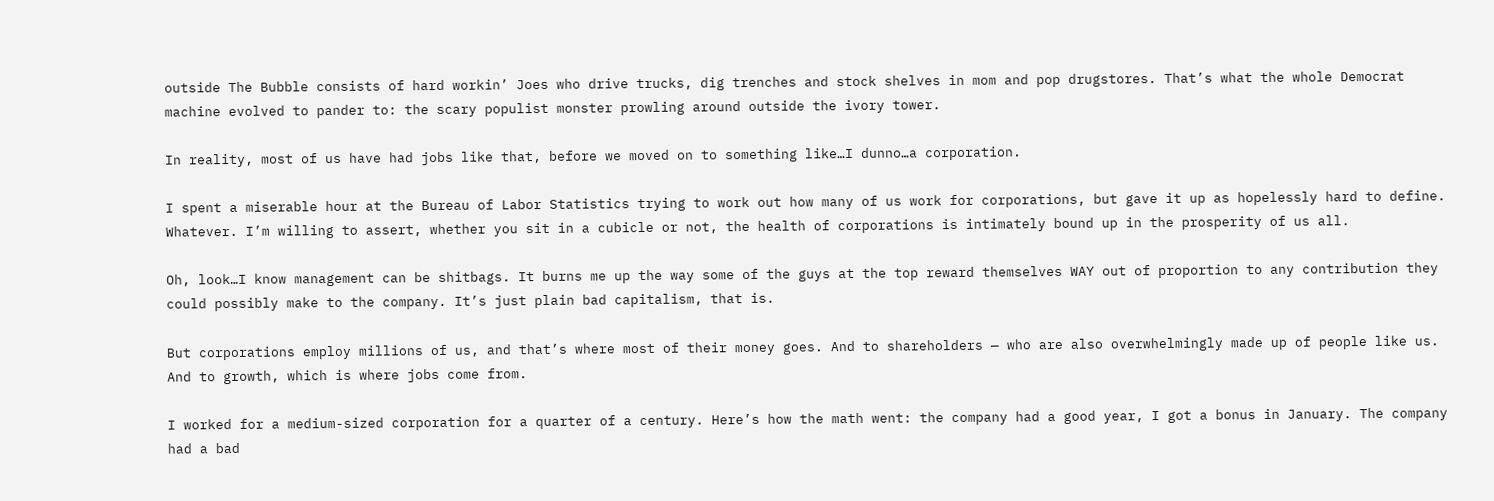outside The Bubble consists of hard workin’ Joes who drive trucks, dig trenches and stock shelves in mom and pop drugstores. That’s what the whole Democrat machine evolved to pander to: the scary populist monster prowling around outside the ivory tower.

In reality, most of us have had jobs like that, before we moved on to something like…I dunno…a corporation.

I spent a miserable hour at the Bureau of Labor Statistics trying to work out how many of us work for corporations, but gave it up as hopelessly hard to define. Whatever. I’m willing to assert, whether you sit in a cubicle or not, the health of corporations is intimately bound up in the prosperity of us all.

Oh, look…I know management can be shitbags. It burns me up the way some of the guys at the top reward themselves WAY out of proportion to any contribution they could possibly make to the company. It’s just plain bad capitalism, that is.

But corporations employ millions of us, and that’s where most of their money goes. And to shareholders — who are also overwhelmingly made up of people like us. And to growth, which is where jobs come from.

I worked for a medium-sized corporation for a quarter of a century. Here’s how the math went: the company had a good year, I got a bonus in January. The company had a bad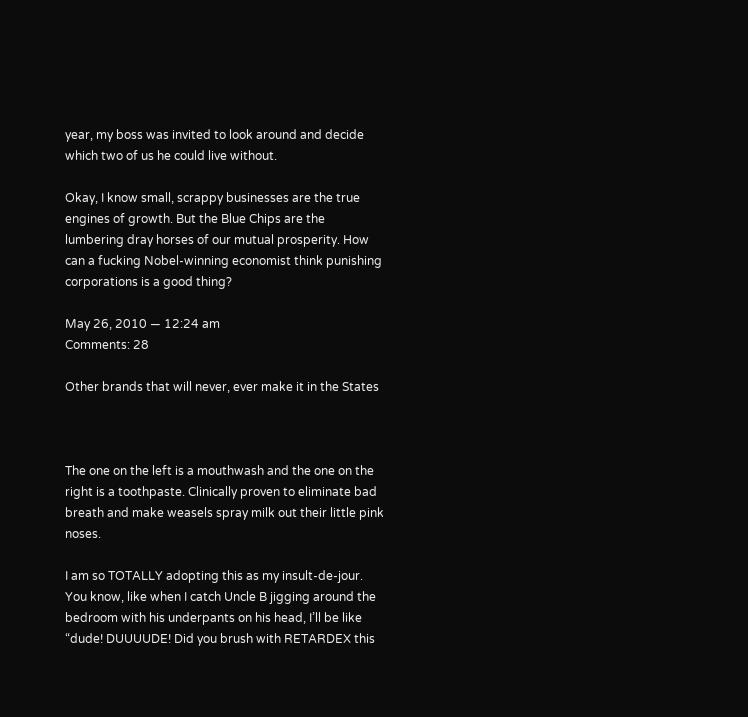year, my boss was invited to look around and decide which two of us he could live without.

Okay, I know small, scrappy businesses are the true engines of growth. But the Blue Chips are the lumbering dray horses of our mutual prosperity. How can a fucking Nobel-winning economist think punishing corporations is a good thing?

May 26, 2010 — 12:24 am
Comments: 28

Other brands that will never, ever make it in the States



The one on the left is a mouthwash and the one on the right is a toothpaste. Clinically proven to eliminate bad breath and make weasels spray milk out their little pink noses.

I am so TOTALLY adopting this as my insult-de-jour. You know, like when I catch Uncle B jigging around the bedroom with his underpants on his head, I’ll be like “dude! DUUUUDE! Did you brush with RETARDEX this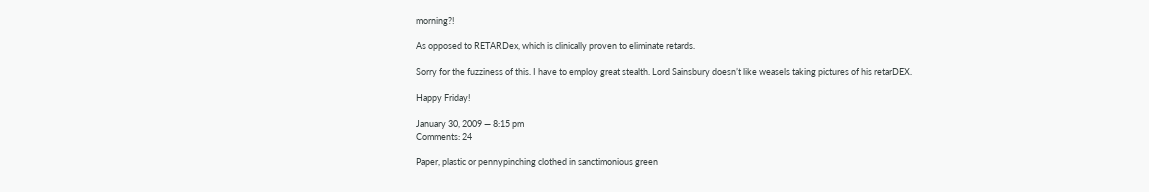morning?!

As opposed to RETARDex, which is clinically proven to eliminate retards.

Sorry for the fuzziness of this. I have to employ great stealth. Lord Sainsbury doesn’t like weasels taking pictures of his retarDEX.

Happy Friday!

January 30, 2009 — 8:15 pm
Comments: 24

Paper, plastic or pennypinching clothed in sanctimonious green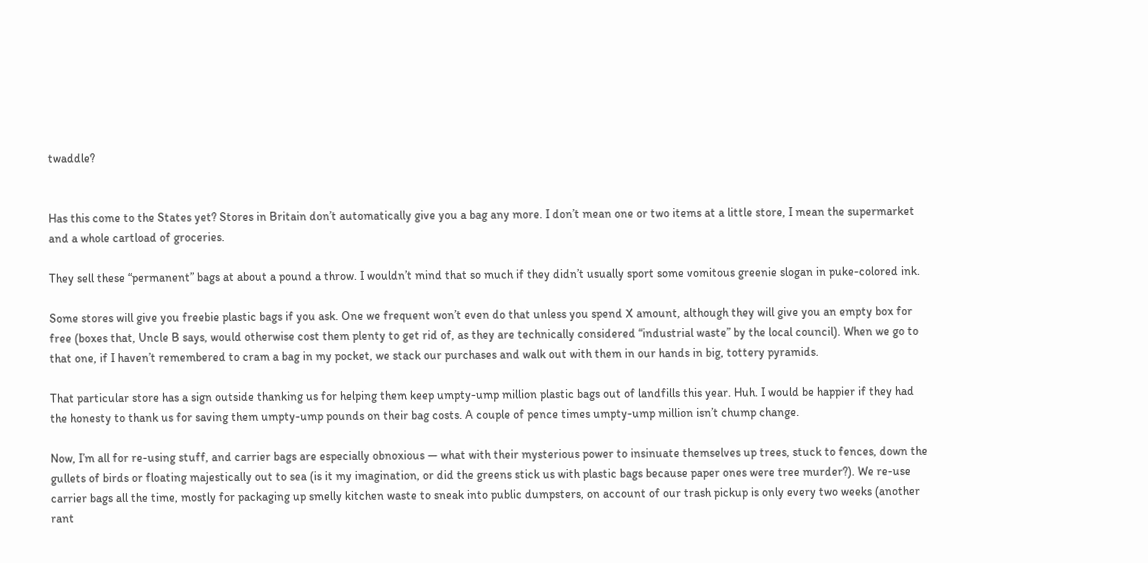twaddle?


Has this come to the States yet? Stores in Britain don’t automatically give you a bag any more. I don’t mean one or two items at a little store, I mean the supermarket and a whole cartload of groceries.

They sell these “permanent” bags at about a pound a throw. I wouldn’t mind that so much if they didn’t usually sport some vomitous greenie slogan in puke-colored ink.

Some stores will give you freebie plastic bags if you ask. One we frequent won’t even do that unless you spend X amount, although they will give you an empty box for free (boxes that, Uncle B says, would otherwise cost them plenty to get rid of, as they are technically considered “industrial waste” by the local council). When we go to that one, if I haven’t remembered to cram a bag in my pocket, we stack our purchases and walk out with them in our hands in big, tottery pyramids.

That particular store has a sign outside thanking us for helping them keep umpty-ump million plastic bags out of landfills this year. Huh. I would be happier if they had the honesty to thank us for saving them umpty-ump pounds on their bag costs. A couple of pence times umpty-ump million isn’t chump change.

Now, I’m all for re-using stuff, and carrier bags are especially obnoxious — what with their mysterious power to insinuate themselves up trees, stuck to fences, down the gullets of birds or floating majestically out to sea (is it my imagination, or did the greens stick us with plastic bags because paper ones were tree murder?). We re-use carrier bags all the time, mostly for packaging up smelly kitchen waste to sneak into public dumpsters, on account of our trash pickup is only every two weeks (another rant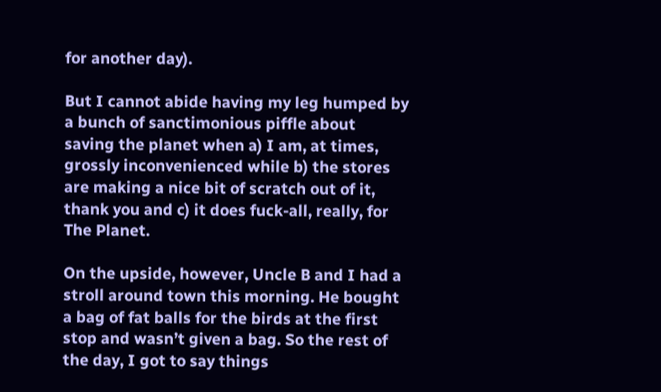for another day).

But I cannot abide having my leg humped by a bunch of sanctimonious piffle about saving the planet when a) I am, at times, grossly inconvenienced while b) the stores are making a nice bit of scratch out of it, thank you and c) it does fuck-all, really, for The Planet.

On the upside, however, Uncle B and I had a stroll around town this morning. He bought a bag of fat balls for the birds at the first stop and wasn’t given a bag. So the rest of the day, I got to say things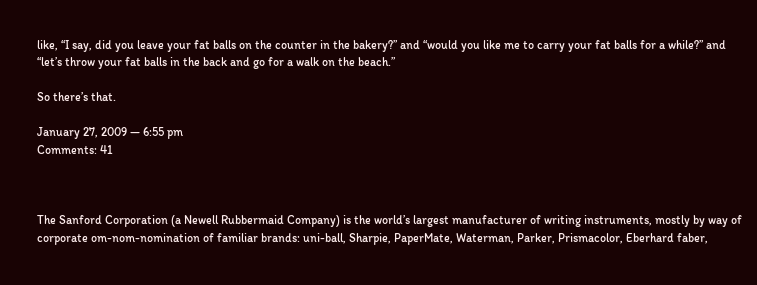like, “I say, did you leave your fat balls on the counter in the bakery?” and “would you like me to carry your fat balls for a while?” and “let’s throw your fat balls in the back and go for a walk on the beach.”

So there’s that.

January 27, 2009 — 6:55 pm
Comments: 41



The Sanford Corporation (a Newell Rubbermaid Company) is the world’s largest manufacturer of writing instruments, mostly by way of corporate om-nom-nomination of familiar brands: uni-ball, Sharpie, PaperMate, Waterman, Parker, Prismacolor, Eberhard faber,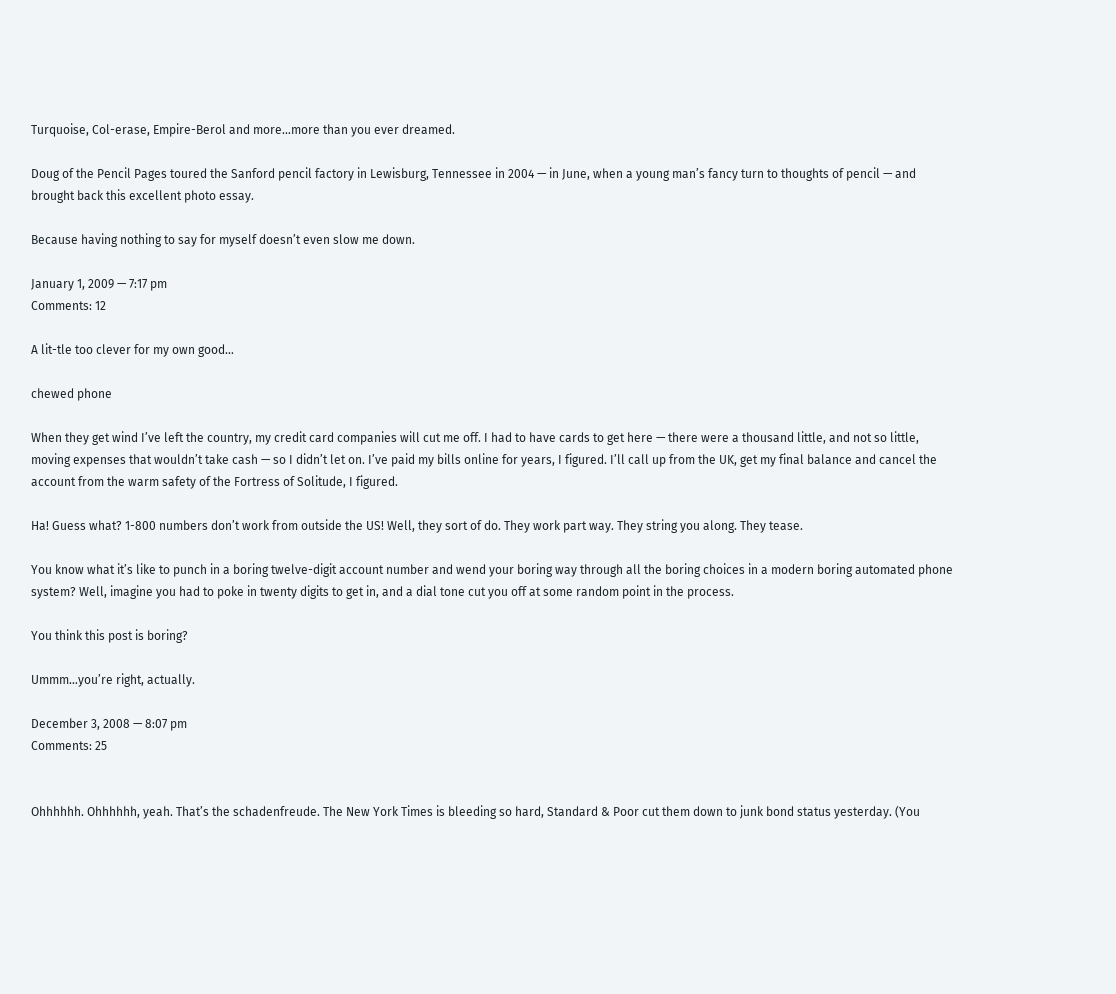Turquoise, Col-erase, Empire-Berol and more…more than you ever dreamed.

Doug of the Pencil Pages toured the Sanford pencil factory in Lewisburg, Tennessee in 2004 — in June, when a young man’s fancy turn to thoughts of pencil — and brought back this excellent photo essay.

Because having nothing to say for myself doesn’t even slow me down.

January 1, 2009 — 7:17 pm
Comments: 12

A lit-tle too clever for my own good…

chewed phone

When they get wind I’ve left the country, my credit card companies will cut me off. I had to have cards to get here — there were a thousand little, and not so little, moving expenses that wouldn’t take cash — so I didn’t let on. I’ve paid my bills online for years, I figured. I’ll call up from the UK, get my final balance and cancel the account from the warm safety of the Fortress of Solitude, I figured.

Ha! Guess what? 1-800 numbers don’t work from outside the US! Well, they sort of do. They work part way. They string you along. They tease.

You know what it’s like to punch in a boring twelve-digit account number and wend your boring way through all the boring choices in a modern boring automated phone system? Well, imagine you had to poke in twenty digits to get in, and a dial tone cut you off at some random point in the process.

You think this post is boring?

Ummm…you’re right, actually.

December 3, 2008 — 8:07 pm
Comments: 25


Ohhhhhh. Ohhhhhh, yeah. That’s the schadenfreude. The New York Times is bleeding so hard, Standard & Poor cut them down to junk bond status yesterday. (You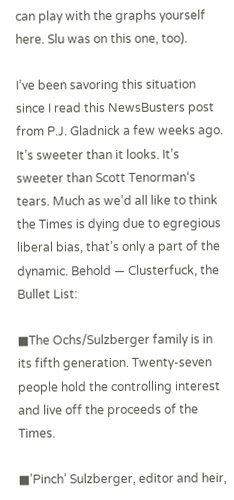can play with the graphs yourself here. Slu was on this one, too).

I’ve been savoring this situation since I read this NewsBusters post from P.J. Gladnick a few weeks ago. It’s sweeter than it looks. It’s sweeter than Scott Tenorman‘s tears. Much as we’d all like to think the Times is dying due to egregious liberal bias, that’s only a part of the dynamic. Behold — Clusterfuck, the Bullet List:

■The Ochs/Sulzberger family is in its fifth generation. Twenty-seven people hold the controlling interest and live off the proceeds of the Times.

■’Pinch’ Sulzberger, editor and heir,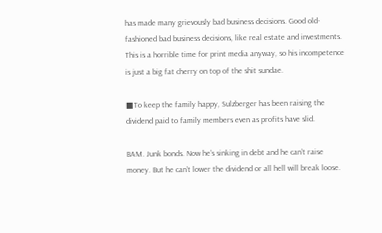has made many grievously bad business decisions. Good old-fashioned bad business decisions, like real estate and investments. This is a horrible time for print media anyway, so his incompetence is just a big fat cherry on top of the shit sundae.

■To keep the family happy, Sulzberger has been raising the dividend paid to family members even as profits have slid.

BAM. Junk bonds. Now he’s sinking in debt and he can’t raise money. But he can’t lower the dividend or all hell will break loose.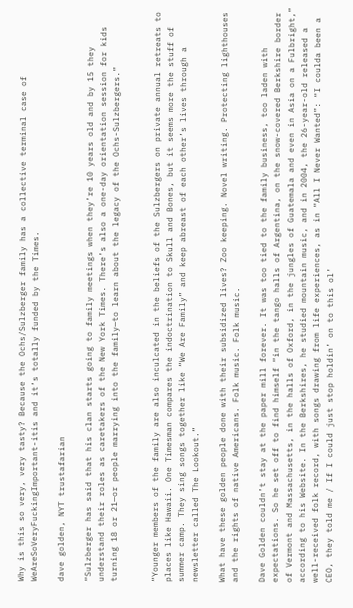Why is this so very, very tasty? Because the Ochs/Sulzberger family has a collective terminal case of WeAreSoVeryFuckingImportant-itis and it’s totally funded by the Times.

dave golden, NYT trustafarian

“Sulzberger has said that his clan starts going to family meetings when they’re 10 years old and by 15 they understand their roles as caretakers of the New York Times. There’s also a one-day orientation session for kids turning 18 or 21—or people marrying into the family—to learn about the legacy of the Ochs-Sulzbergers.”


“Younger members of the family are also inculcated in the beliefs of the Sulzbergers on private annual retreats to places like Hawaii. One Timesman compares the indoctrination to Skull and Bones, but it seems more the stuff of summer camp. They sing songs together like “We Are Family” and keep abreast of each other’s lives through a newsletter called The Lookout.”

What have these golden people done with their subsidized lives? Zoo keeping. Novel writing. Protecting lighthouses and the rights of native Americans. Folk music. Folk music.

Dave Golden couldn’t stay at the paper mill forever. It was too tied to the family business, too laden with expectations. So he set off to find himself “in the tango halls of Argentina, on the snow-covered Berkshire border of Vermont and Massachusetts, in the halls of Oxford, in the jungles of Guatemala and even in Asia on a Fulbright,” according to his Website. In the Berkshires, he studied mountain music, and in 2004, the 26-year-old released a well-received folk record, with songs drawing from life experiences, as in “All I Never Wanted”: “I coulda been a CEO, they told me / If I could just stop holdin’ on to this ol’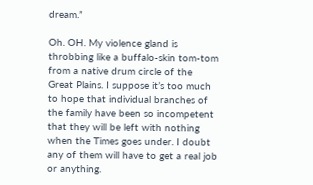dream.”

Oh. OH. My violence gland is throbbing like a buffalo-skin tom-tom from a native drum circle of the Great Plains. I suppose it’s too much to hope that individual branches of the family have been so incompetent that they will be left with nothing when the Times goes under. I doubt any of them will have to get a real job or anything.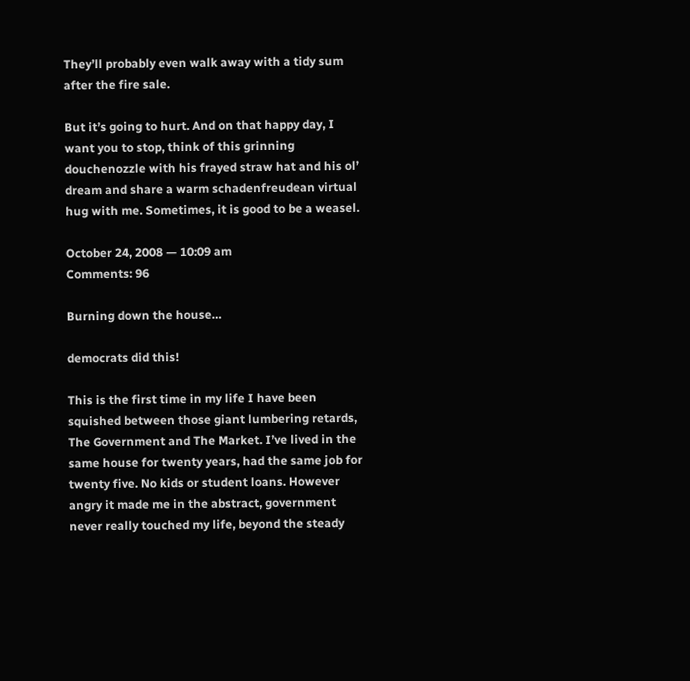They’ll probably even walk away with a tidy sum after the fire sale.

But it’s going to hurt. And on that happy day, I want you to stop, think of this grinning douchenozzle with his frayed straw hat and his ol’ dream and share a warm schadenfreudean virtual hug with me. Sometimes, it is good to be a weasel.

October 24, 2008 — 10:09 am
Comments: 96

Burning down the house…

democrats did this!

This is the first time in my life I have been squished between those giant lumbering retards, The Government and The Market. I’ve lived in the same house for twenty years, had the same job for twenty five. No kids or student loans. However angry it made me in the abstract, government never really touched my life, beyond the steady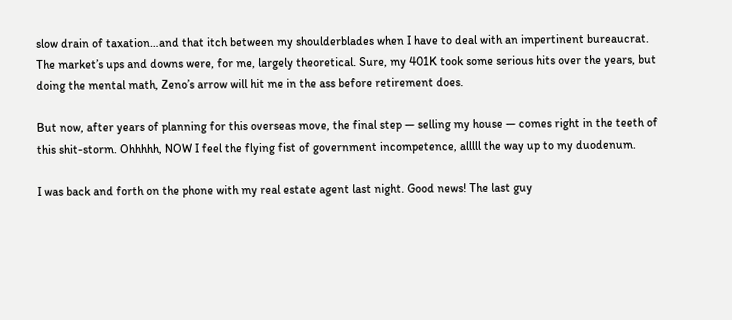slow drain of taxation…and that itch between my shoulderblades when I have to deal with an impertinent bureaucrat. The market’s ups and downs were, for me, largely theoretical. Sure, my 401K took some serious hits over the years, but doing the mental math, Zeno’s arrow will hit me in the ass before retirement does.

But now, after years of planning for this overseas move, the final step — selling my house — comes right in the teeth of this shit-storm. Ohhhhh, NOW I feel the flying fist of government incompetence, alllll the way up to my duodenum.

I was back and forth on the phone with my real estate agent last night. Good news! The last guy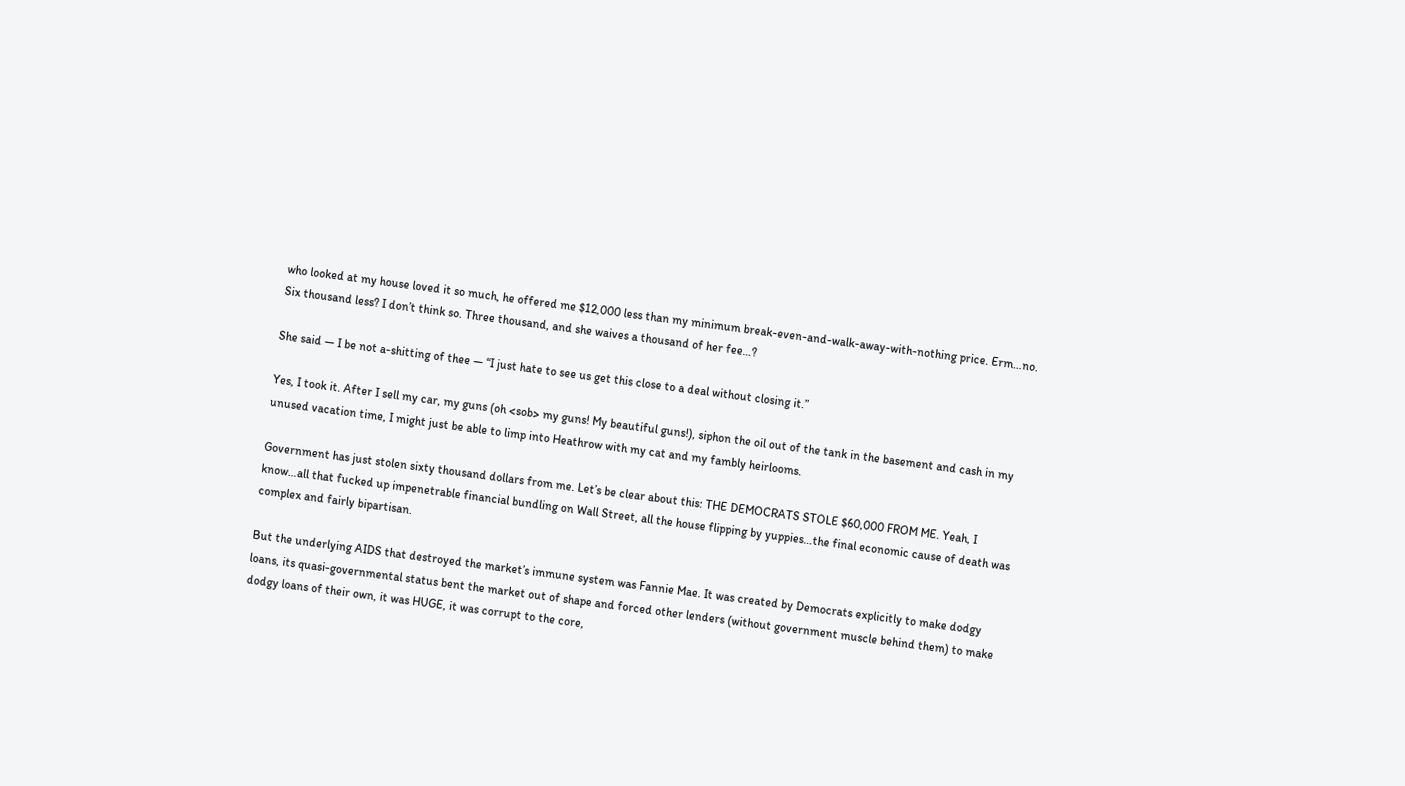who looked at my house loved it so much, he offered me $12,000 less than my minimum break-even-and-walk-away-with-nothing price. Erm…no. Six thousand less? I don’t think so. Three thousand, and she waives a thousand of her fee…?

She said — I be not a-shitting of thee — “I just hate to see us get this close to a deal without closing it.”

Yes, I took it. After I sell my car, my guns (oh <sob> my guns! My beautiful guns!), siphon the oil out of the tank in the basement and cash in my unused vacation time, I might just be able to limp into Heathrow with my cat and my fambly heirlooms.

Government has just stolen sixty thousand dollars from me. Let’s be clear about this: THE DEMOCRATS STOLE $60,000 FROM ME. Yeah, I know…all that fucked up impenetrable financial bundling on Wall Street, all the house flipping by yuppies…the final economic cause of death was complex and fairly bipartisan.

But the underlying AIDS that destroyed the market’s immune system was Fannie Mae. It was created by Democrats explicitly to make dodgy loans, its quasi-governmental status bent the market out of shape and forced other lenders (without government muscle behind them) to make dodgy loans of their own, it was HUGE, it was corrupt to the core,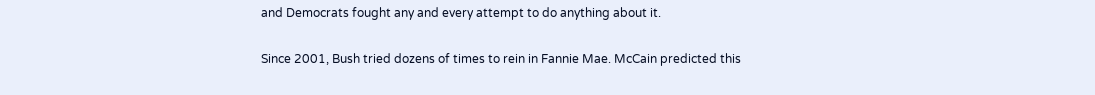and Democrats fought any and every attempt to do anything about it.

Since 2001, Bush tried dozens of times to rein in Fannie Mae. McCain predicted this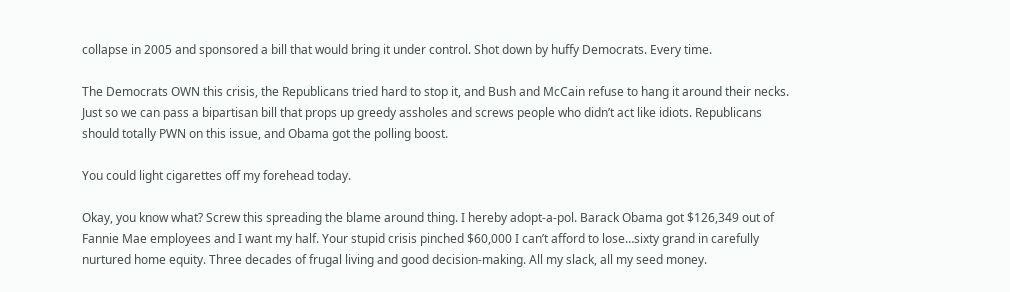collapse in 2005 and sponsored a bill that would bring it under control. Shot down by huffy Democrats. Every time.

The Democrats OWN this crisis, the Republicans tried hard to stop it, and Bush and McCain refuse to hang it around their necks. Just so we can pass a bipartisan bill that props up greedy assholes and screws people who didn’t act like idiots. Republicans should totally PWN on this issue, and Obama got the polling boost.

You could light cigarettes off my forehead today.

Okay, you know what? Screw this spreading the blame around thing. I hereby adopt-a-pol. Barack Obama got $126,349 out of Fannie Mae employees and I want my half. Your stupid crisis pinched $60,000 I can’t afford to lose…sixty grand in carefully nurtured home equity. Three decades of frugal living and good decision-making. All my slack, all my seed money.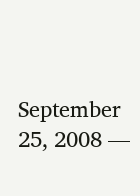September 25, 2008 —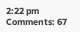2:22 pm
Comments: 67